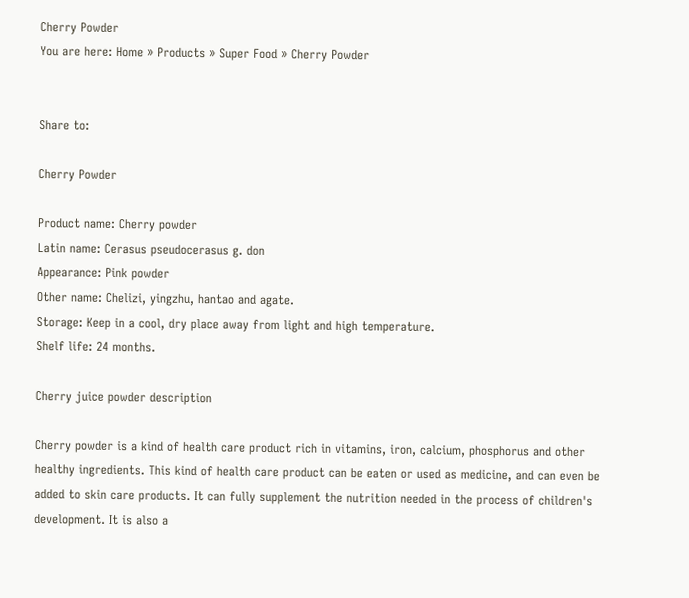Cherry Powder
You are here: Home » Products » Super Food » Cherry Powder


Share to:

Cherry Powder

Product name: Cherry powder
Latin name: Cerasus pseudocerasus g. don
Appearance: Pink powder
Other name: Chelizi, yingzhu, hantao and agate.
Storage: Keep in a cool, dry place away from light and high temperature.
Shelf life: 24 months.

Cherry juice powder description

Cherry powder is a kind of health care product rich in vitamins, iron, calcium, phosphorus and other healthy ingredients. This kind of health care product can be eaten or used as medicine, and can even be added to skin care products. It can fully supplement the nutrition needed in the process of children's development. It is also a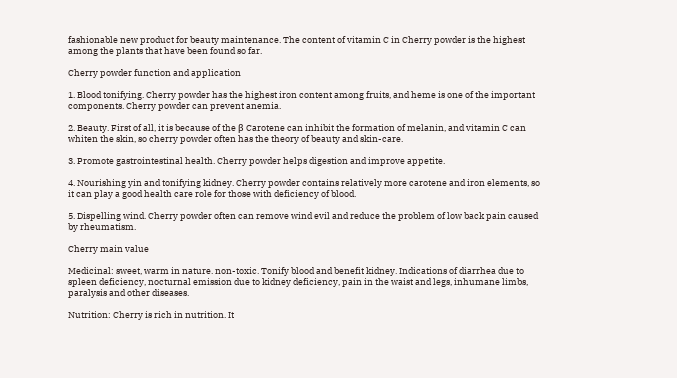fashionable new product for beauty maintenance. The content of vitamin C in Cherry powder is the highest among the plants that have been found so far.

Cherry powder function and application

1. Blood tonifying. Cherry powder has the highest iron content among fruits, and heme is one of the important components. Cherry powder can prevent anemia.

2. Beauty. First of all, it is because of the β Carotene can inhibit the formation of melanin, and vitamin C can whiten the skin, so cherry powder often has the theory of beauty and skin-care.

3. Promote gastrointestinal health. Cherry powder helps digestion and improve appetite.

4. Nourishing yin and tonifying kidney. Cherry powder contains relatively more carotene and iron elements, so it can play a good health care role for those with deficiency of blood.

5. Dispelling wind. Cherry powder often can remove wind evil and reduce the problem of low back pain caused by rheumatism.

Cherry main value

Medicinal: sweet, warm in nature. non-toxic. Tonify blood and benefit kidney. Indications of diarrhea due to spleen deficiency, nocturnal emission due to kidney deficiency, pain in the waist and legs, inhumane limbs, paralysis and other diseases.

Nutrition: Cherry is rich in nutrition. It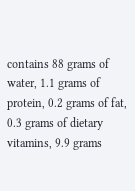contains 88 grams of water, 1.1 grams of protein, 0.2 grams of fat, 0.3 grams of dietary vitamins, 9.9 grams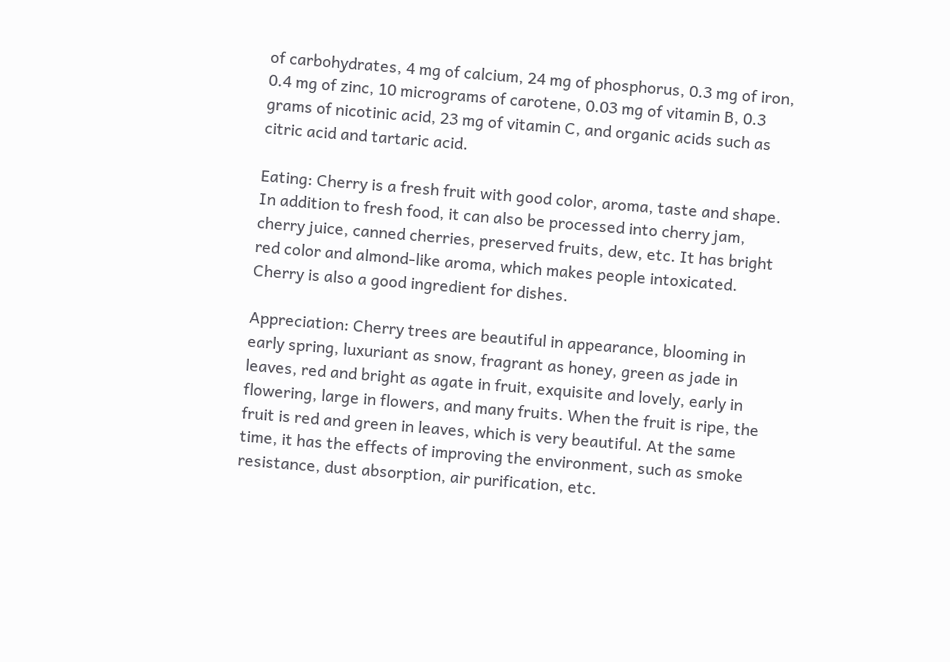of carbohydrates, 4 mg of calcium, 24 mg of phosphorus, 0.3 mg of iron, 0.4 mg of zinc, 10 micrograms of carotene, 0.03 mg of vitamin B, 0.3 grams of nicotinic acid, 23 mg of vitamin C, and organic acids such as citric acid and tartaric acid.

Eating: Cherry is a fresh fruit with good color, aroma, taste and shape. In addition to fresh food, it can also be processed into cherry jam, cherry juice, canned cherries, preserved fruits, dew, etc. It has bright red color and almond-like aroma, which makes people intoxicated. Cherry is also a good ingredient for dishes.

Appreciation: Cherry trees are beautiful in appearance, blooming in early spring, luxuriant as snow, fragrant as honey, green as jade in leaves, red and bright as agate in fruit, exquisite and lovely, early in flowering, large in flowers, and many fruits. When the fruit is ripe, the fruit is red and green in leaves, which is very beautiful. At the same time, it has the effects of improving the environment, such as smoke resistance, dust absorption, air purification, etc.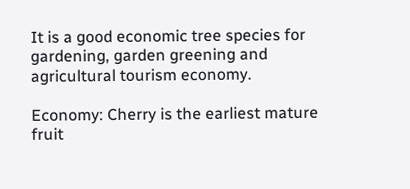It is a good economic tree species for gardening, garden greening and agricultural tourism economy.

Economy: Cherry is the earliest mature fruit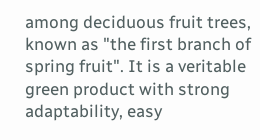among deciduous fruit trees, known as "the first branch of spring fruit". It is a veritable green product with strong adaptability, easy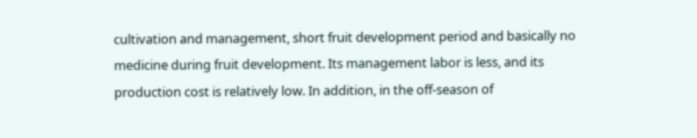cultivation and management, short fruit development period and basically no medicine during fruit development. Its management labor is less, and its production cost is relatively low. In addition, in the off-season of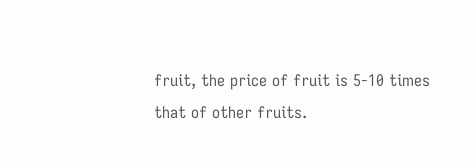fruit, the price of fruit is 5-10 times that of other fruits.